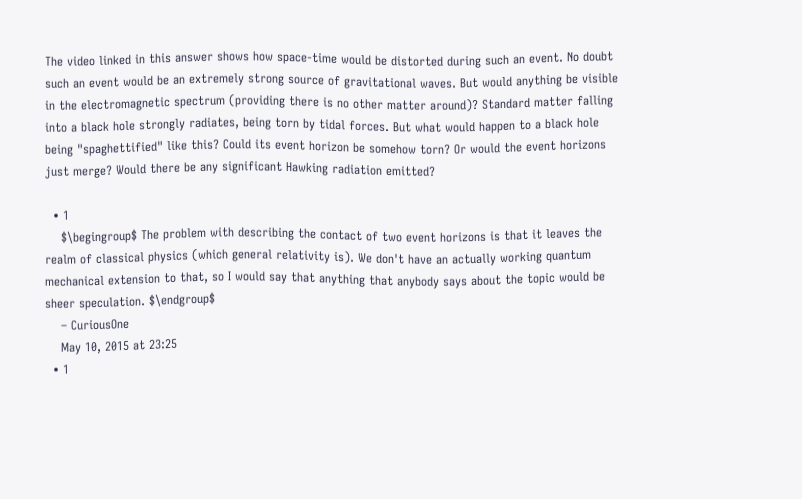The video linked in this answer shows how space-time would be distorted during such an event. No doubt such an event would be an extremely strong source of gravitational waves. But would anything be visible in the electromagnetic spectrum (providing there is no other matter around)? Standard matter falling into a black hole strongly radiates, being torn by tidal forces. But what would happen to a black hole being "spaghettified" like this? Could its event horizon be somehow torn? Or would the event horizons just merge? Would there be any significant Hawking radiation emitted?

  • 1
    $\begingroup$ The problem with describing the contact of two event horizons is that it leaves the realm of classical physics (which general relativity is). We don't have an actually working quantum mechanical extension to that, so I would say that anything that anybody says about the topic would be sheer speculation. $\endgroup$
    – CuriousOne
    May 10, 2015 at 23:25
  • 1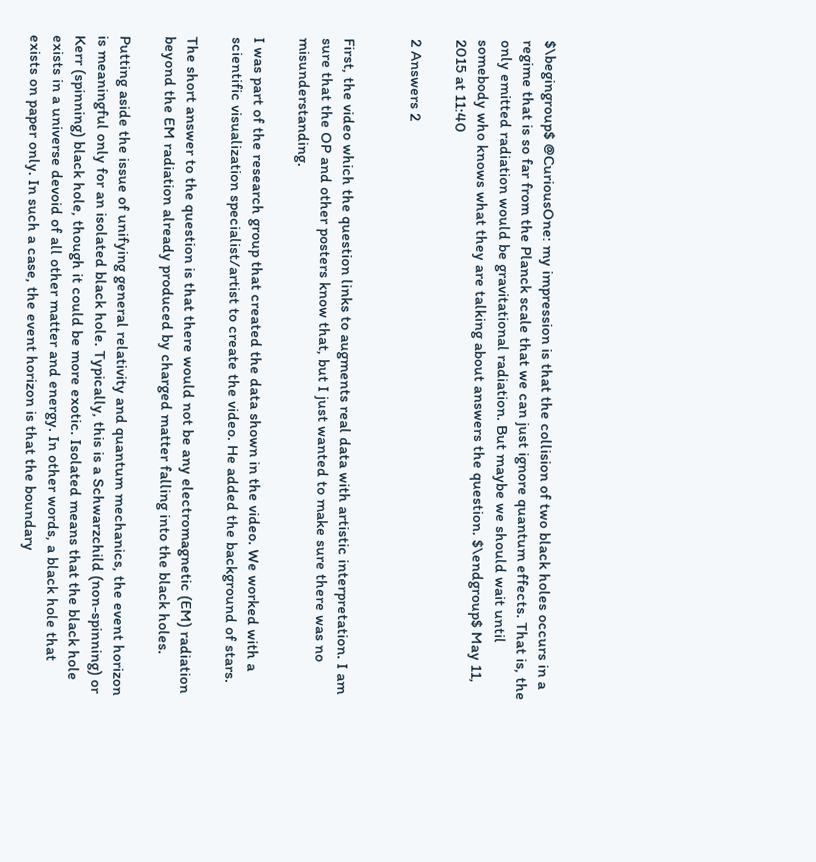$\begingroup$ @CuriousOne: my impression is that the collision of two black holes occurs in a regime that is so far from the Planck scale that we can just ignore quantum effects. That is, the only emitted radiation would be gravitational radiation. But maybe we should wait until somebody who knows what they are talking about answers the question. $\endgroup$ May 11, 2015 at 11:40

2 Answers 2


First, the video which the question links to augments real data with artistic interpretation. I am sure that the OP and other posters know that, but I just wanted to make sure there was no misunderstanding.

I was part of the research group that created the data shown in the video. We worked with a scientific visualization specialist/artist to create the video. He added the background of stars.

The short answer to the question is that there would not be any electromagnetic (EM) radiation beyond the EM radiation already produced by charged matter falling into the black holes.

Putting aside the issue of unifying general relativity and quantum mechanics, the event horizon is meaningful only for an isolated black hole. Typically, this is a Schwarzchild (non-spinning) or Kerr (spinning) black hole, though it could be more exotic. Isolated means that the black hole exists in a universe devoid of all other matter and energy. In other words, a black hole that exists on paper only. In such a case, the event horizon is that the boundary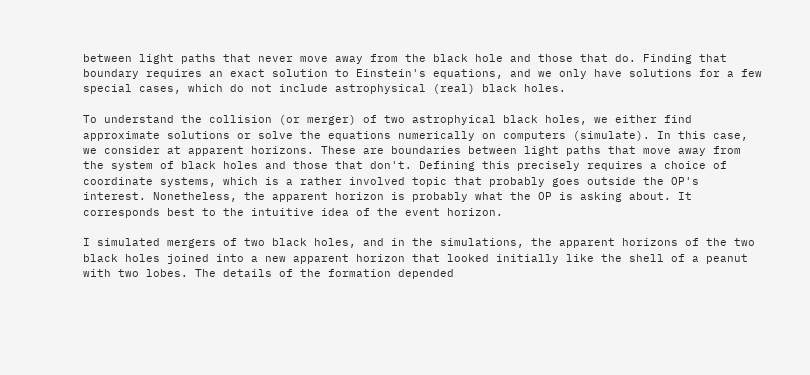between light paths that never move away from the black hole and those that do. Finding that boundary requires an exact solution to Einstein's equations, and we only have solutions for a few special cases, which do not include astrophysical (real) black holes.

To understand the collision (or merger) of two astrophyical black holes, we either find approximate solutions or solve the equations numerically on computers (simulate). In this case, we consider at apparent horizons. These are boundaries between light paths that move away from the system of black holes and those that don't. Defining this precisely requires a choice of coordinate systems, which is a rather involved topic that probably goes outside the OP's interest. Nonetheless, the apparent horizon is probably what the OP is asking about. It corresponds best to the intuitive idea of the event horizon.

I simulated mergers of two black holes, and in the simulations, the apparent horizons of the two black holes joined into a new apparent horizon that looked initially like the shell of a peanut with two lobes. The details of the formation depended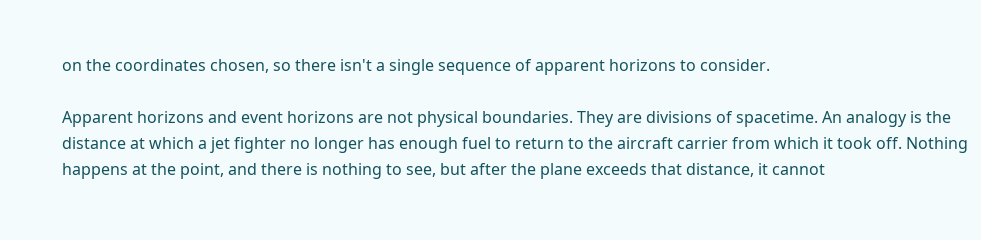on the coordinates chosen, so there isn't a single sequence of apparent horizons to consider.

Apparent horizons and event horizons are not physical boundaries. They are divisions of spacetime. An analogy is the distance at which a jet fighter no longer has enough fuel to return to the aircraft carrier from which it took off. Nothing happens at the point, and there is nothing to see, but after the plane exceeds that distance, it cannot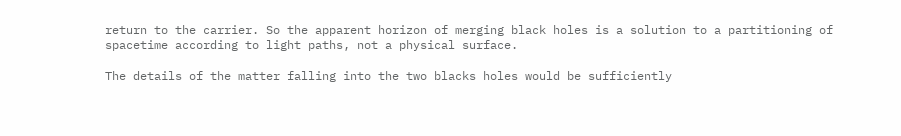return to the carrier. So the apparent horizon of merging black holes is a solution to a partitioning of spacetime according to light paths, not a physical surface.

The details of the matter falling into the two blacks holes would be sufficiently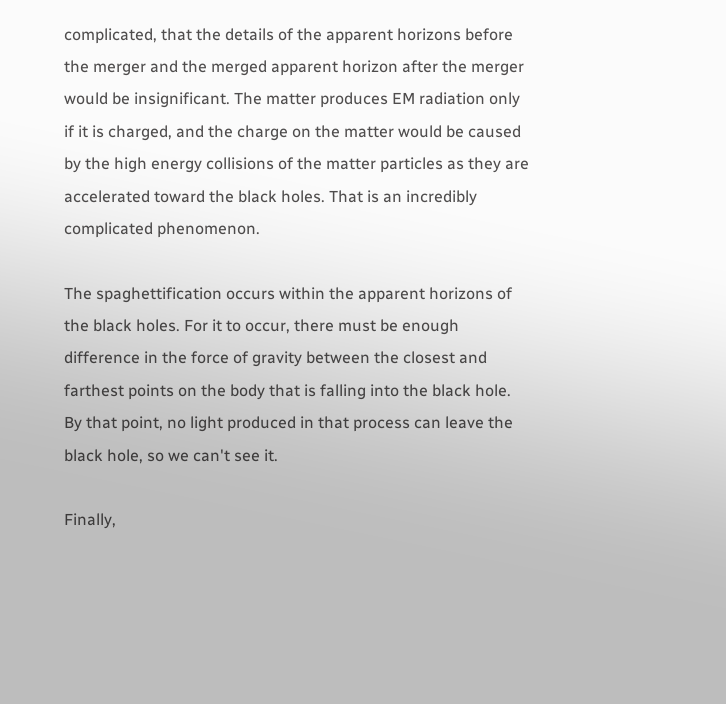complicated, that the details of the apparent horizons before the merger and the merged apparent horizon after the merger would be insignificant. The matter produces EM radiation only if it is charged, and the charge on the matter would be caused by the high energy collisions of the matter particles as they are accelerated toward the black holes. That is an incredibly complicated phenomenon.

The spaghettification occurs within the apparent horizons of the black holes. For it to occur, there must be enough difference in the force of gravity between the closest and farthest points on the body that is falling into the black hole. By that point, no light produced in that process can leave the black hole, so we can't see it.

Finally,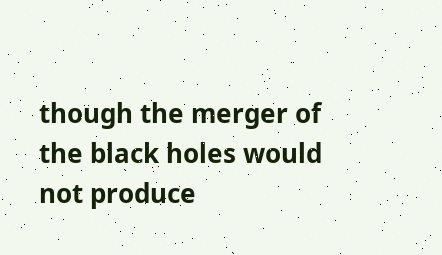though the merger of the black holes would not produce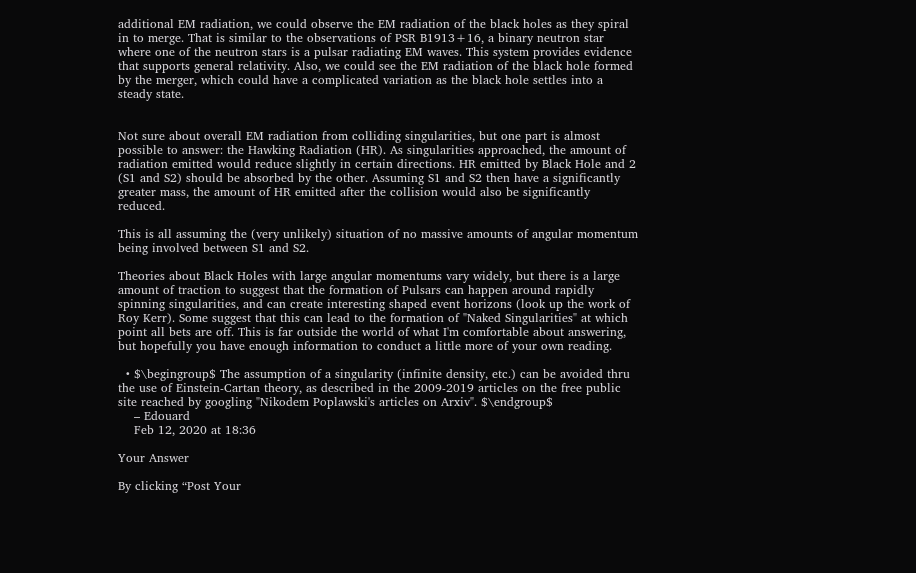additional EM radiation, we could observe the EM radiation of the black holes as they spiral in to merge. That is similar to the observations of PSR B1913+16, a binary neutron star where one of the neutron stars is a pulsar radiating EM waves. This system provides evidence that supports general relativity. Also, we could see the EM radiation of the black hole formed by the merger, which could have a complicated variation as the black hole settles into a steady state.


Not sure about overall EM radiation from colliding singularities, but one part is almost possible to answer: the Hawking Radiation (HR). As singularities approached, the amount of radiation emitted would reduce slightly in certain directions. HR emitted by Black Hole and 2 (S1 and S2) should be absorbed by the other. Assuming S1 and S2 then have a significantly greater mass, the amount of HR emitted after the collision would also be significantly reduced.

This is all assuming the (very unlikely) situation of no massive amounts of angular momentum being involved between S1 and S2.

Theories about Black Holes with large angular momentums vary widely, but there is a large amount of traction to suggest that the formation of Pulsars can happen around rapidly spinning singularities, and can create interesting shaped event horizons (look up the work of Roy Kerr). Some suggest that this can lead to the formation of "Naked Singularities" at which point all bets are off. This is far outside the world of what I'm comfortable about answering, but hopefully you have enough information to conduct a little more of your own reading.

  • $\begingroup$ The assumption of a singularity (infinite density, etc.) can be avoided thru the use of Einstein-Cartan theory, as described in the 2009-2019 articles on the free public site reached by googling "Nikodem Poplawski's articles on Arxiv". $\endgroup$
    – Edouard
    Feb 12, 2020 at 18:36

Your Answer

By clicking “Post Your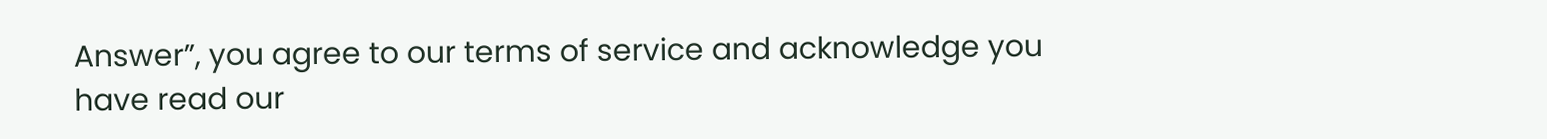Answer”, you agree to our terms of service and acknowledge you have read our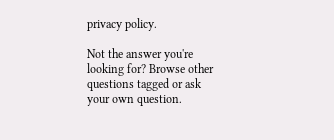privacy policy.

Not the answer you're looking for? Browse other questions tagged or ask your own question.